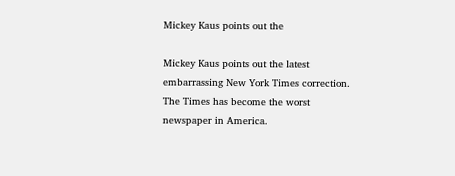Mickey Kaus points out the

Mickey Kaus points out the latest embarrassing New York Times correction. The Times has become the worst newspaper in America.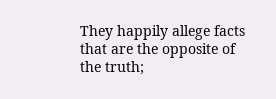They happily allege facts that are the opposite of the truth;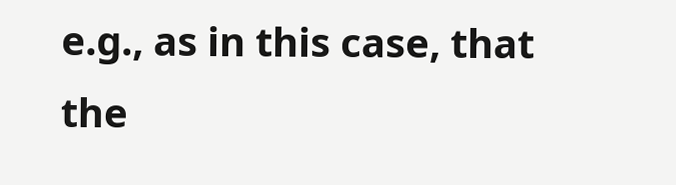e.g., as in this case, that the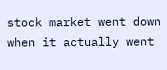stock market went down when it actually went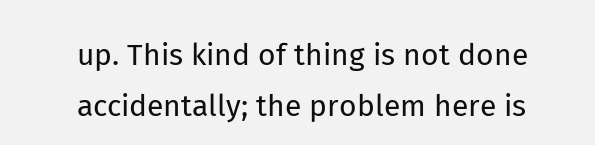up. This kind of thing is not done accidentally; the problem here is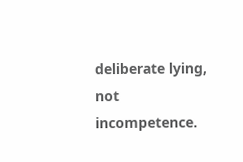deliberate lying, not incompetence.